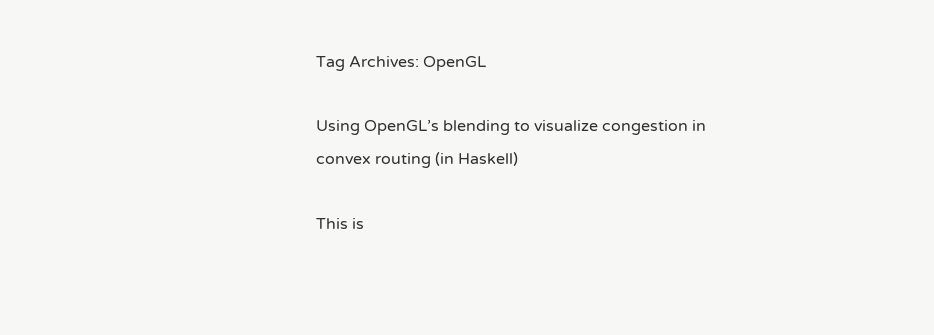Tag Archives: OpenGL

Using OpenGL’s blending to visualize congestion in convex routing (in Haskell)

This is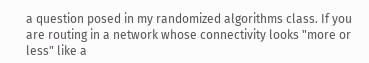a question posed in my randomized algorithms class. If you are routing in a network whose connectivity looks "more or less" like a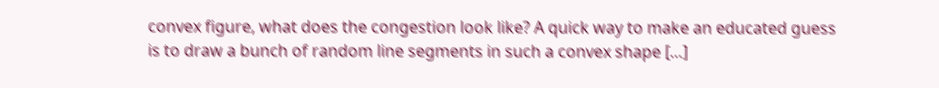convex figure, what does the congestion look like? A quick way to make an educated guess is to draw a bunch of random line segments in such a convex shape […]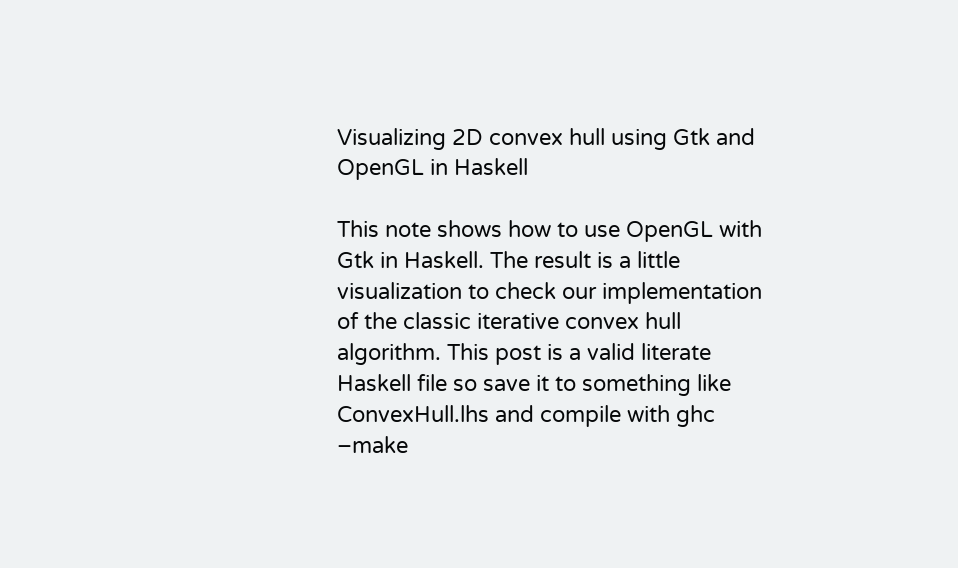Visualizing 2D convex hull using Gtk and OpenGL in Haskell

This note shows how to use OpenGL with Gtk in Haskell. The result is a little visualization to check our implementation of the classic iterative convex hull algorithm. This post is a valid literate Haskell file so save it to something like ConvexHull.lhs and compile with ghc –make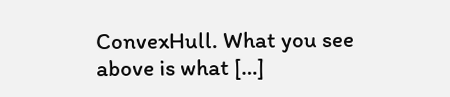ConvexHull. What you see above is what […]